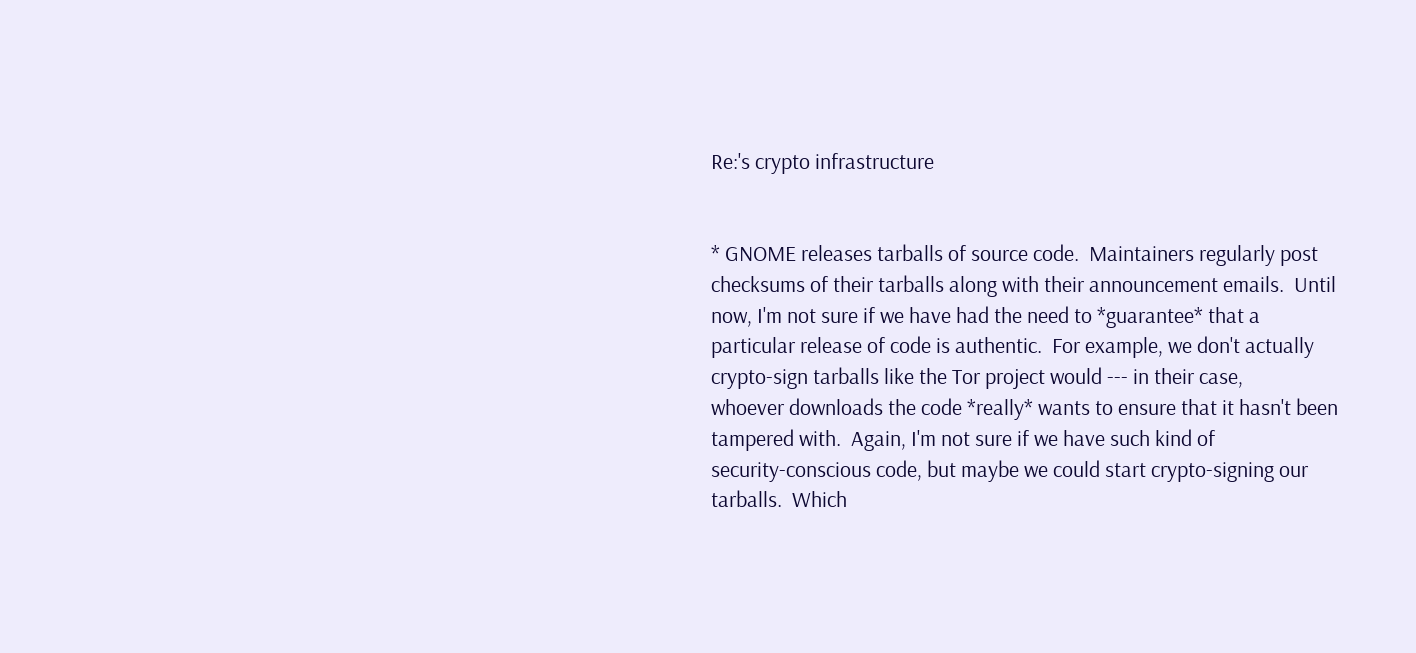Re:'s crypto infrastructure


* GNOME releases tarballs of source code.  Maintainers regularly post
checksums of their tarballs along with their announcement emails.  Until
now, I'm not sure if we have had the need to *guarantee* that a
particular release of code is authentic.  For example, we don't actually
crypto-sign tarballs like the Tor project would --- in their case,
whoever downloads the code *really* wants to ensure that it hasn't been
tampered with.  Again, I'm not sure if we have such kind of
security-conscious code, but maybe we could start crypto-signing our
tarballs.  Which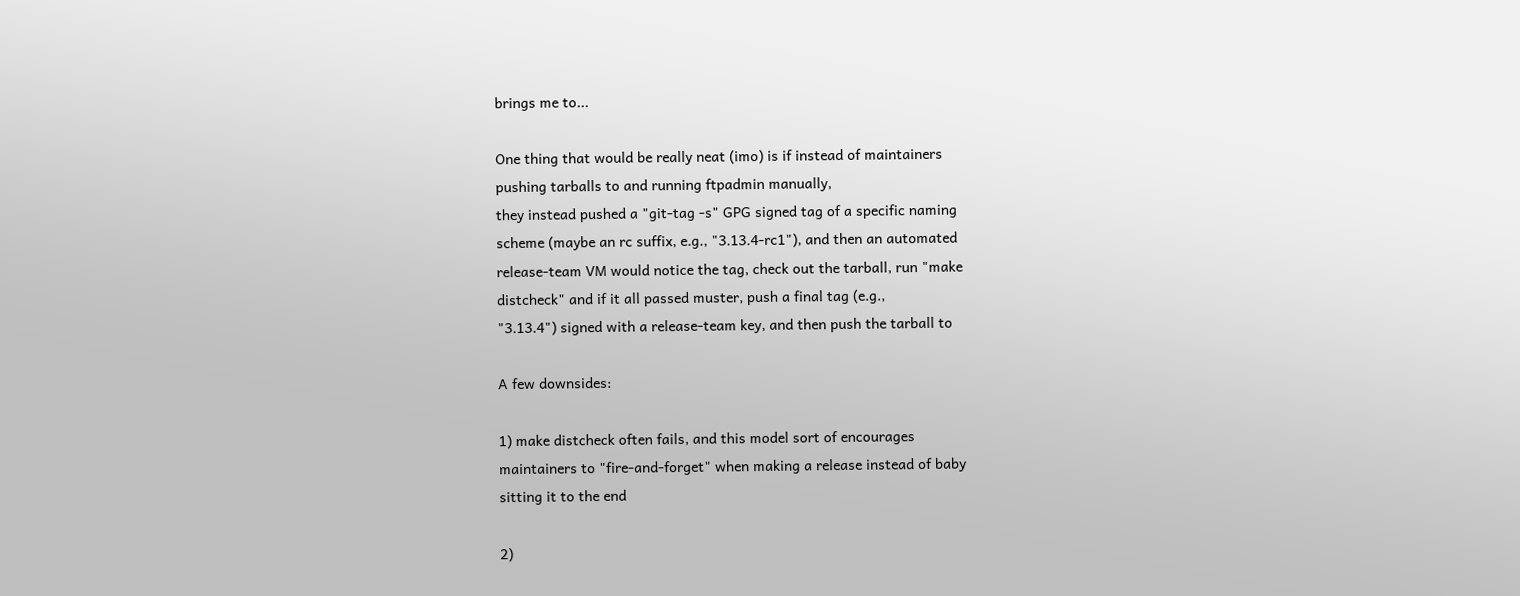brings me to...

One thing that would be really neat (imo) is if instead of maintainers
pushing tarballs to and running ftpadmin manually,
they instead pushed a "git-tag -s" GPG signed tag of a specific naming
scheme (maybe an rc suffix, e.g., "3.13.4-rc1"), and then an automated
release-team VM would notice the tag, check out the tarball, run "make
distcheck" and if it all passed muster, push a final tag (e.g.,
"3.13.4") signed with a release-team key, and then push the tarball to

A few downsides:

1) make distcheck often fails, and this model sort of encourages
maintainers to "fire-and-forget" when making a release instead of baby
sitting it to the end

2)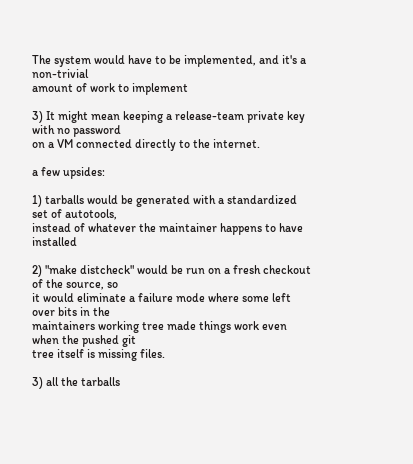The system would have to be implemented, and it's a non-trivial
amount of work to implement

3) It might mean keeping a release-team private key with no password
on a VM connected directly to the internet.

a few upsides:

1) tarballs would be generated with a standardized set of autotools,
instead of whatever the maintainer happens to have installed

2) "make distcheck" would be run on a fresh checkout of the source, so
it would eliminate a failure mode where some left over bits in the
maintainers working tree made things work even when the pushed git
tree itself is missing files.

3) all the tarballs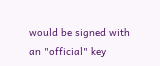would be signed with an "official" key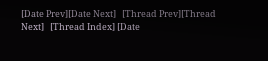[Date Prev][Date Next]   [Thread Prev][Thread Next]   [Thread Index] [Date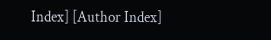Index] [Author Index]